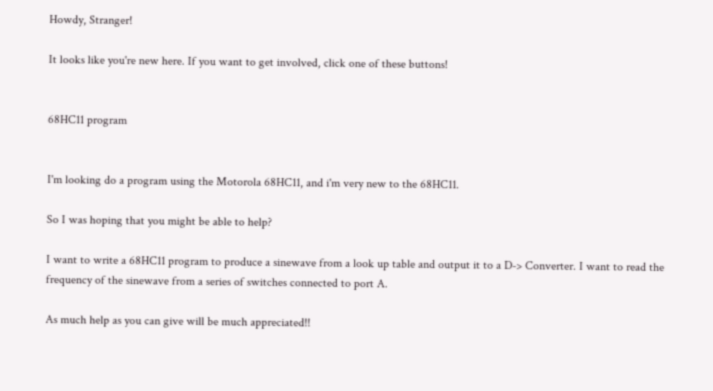Howdy, Stranger!

It looks like you're new here. If you want to get involved, click one of these buttons!


68HC11 program


I'm looking do a program using the Motorola 68HC11, and i'm very new to the 68HC11.

So I was hoping that you might be able to help?

I want to write a 68HC11 program to produce a sinewave from a look up table and output it to a D-> Converter. I want to read the frequency of the sinewave from a series of switches connected to port A.

As much help as you can give will be much appreciated!!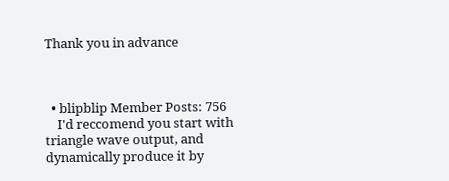Thank you in advance



  • blipblip Member Posts: 756
    I'd reccomend you start with triangle wave output, and dynamically produce it by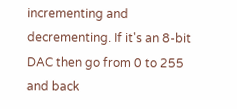incrementing and decrementing. If it's an 8-bit DAC then go from 0 to 255 and back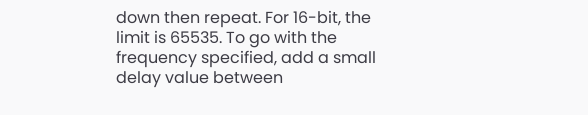down then repeat. For 16-bit, the limit is 65535. To go with the frequency specified, add a small delay value between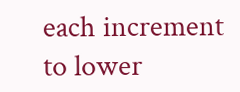each increment to lower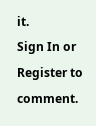it.
Sign In or Register to comment.